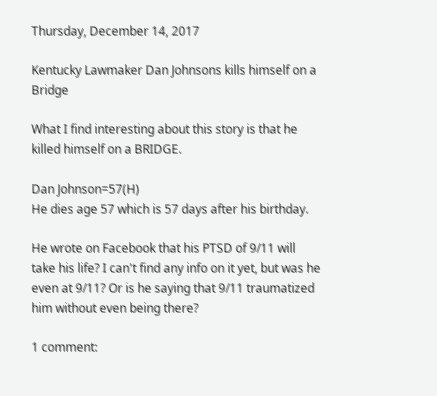Thursday, December 14, 2017

Kentucky Lawmaker Dan Johnsons kills himself on a Bridge

What I find interesting about this story is that he killed himself on a BRIDGE.

Dan Johnson=57(H)
He dies age 57 which is 57 days after his birthday.

He wrote on Facebook that his PTSD of 9/11 will take his life? I can't find any info on it yet, but was he even at 9/11? Or is he saying that 9/11 traumatized him without even being there?

1 comment: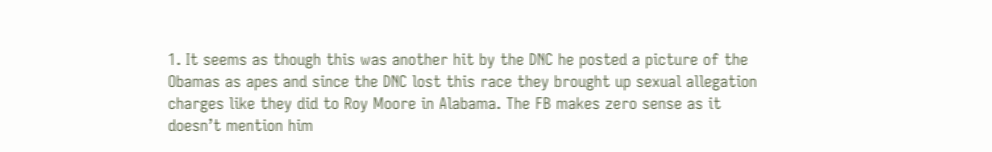1. It seems as though this was another hit by the DNC he posted a picture of the Obamas as apes and since the DNC lost this race they brought up sexual allegation charges like they did to Roy Moore in Alabama. The FB makes zero sense as it doesn’t mention him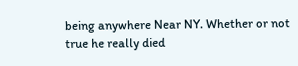being anywhere Near NY. Whether or not true he really died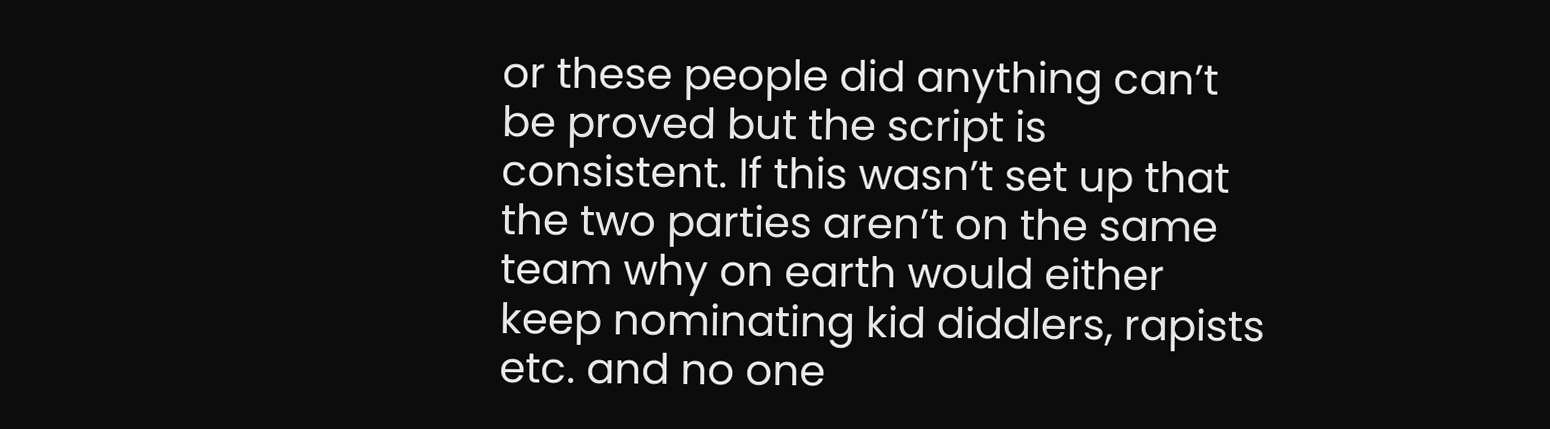or these people did anything can’t be proved but the script is consistent. If this wasn’t set up that the two parties aren’t on the same team why on earth would either keep nominating kid diddlers, rapists etc. and no one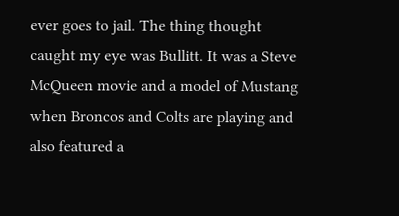ever goes to jail. The thing thought caught my eye was Bullitt. It was a Steve McQueen movie and a model of Mustang when Broncos and Colts are playing and also featured a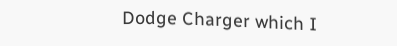Dodge Charger which I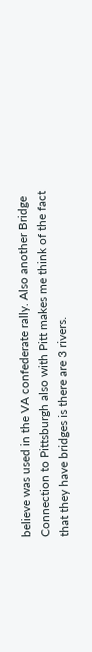believe was used in the VA confederate rally. Also another Bridge Connection to Pittsburgh also with Pitt makes me think of the fact that they have bridges is there are 3 rivers.